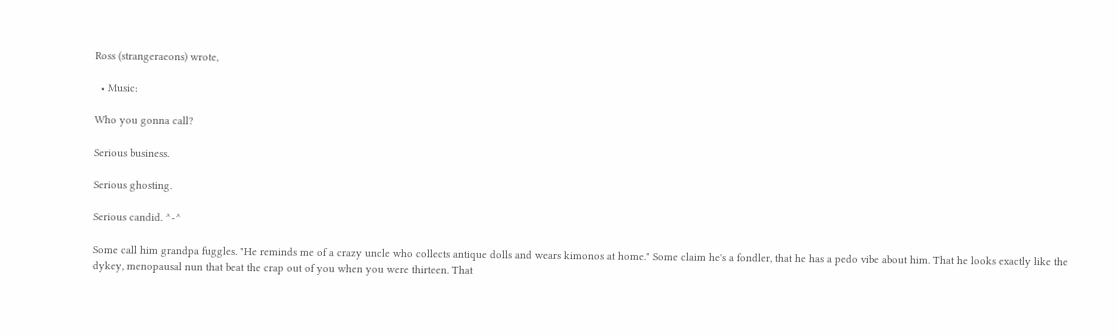Ross (strangeraeons) wrote,

  • Music:

Who you gonna call?

Serious business.

Serious ghosting.

Serious candid. ^-^

Some call him grandpa fuggles. "He reminds me of a crazy uncle who collects antique dolls and wears kimonos at home." Some claim he's a fondler, that he has a pedo vibe about him. That he looks exactly like the dykey, menopausal nun that beat the crap out of you when you were thirteen. That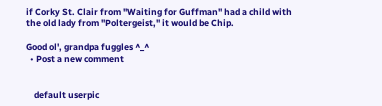if Corky St. Clair from "Waiting for Guffman" had a child with the old lady from "Poltergeist," it would be Chip.

Good ol', grandpa fuggles ^_^
  • Post a new comment


    default userpic